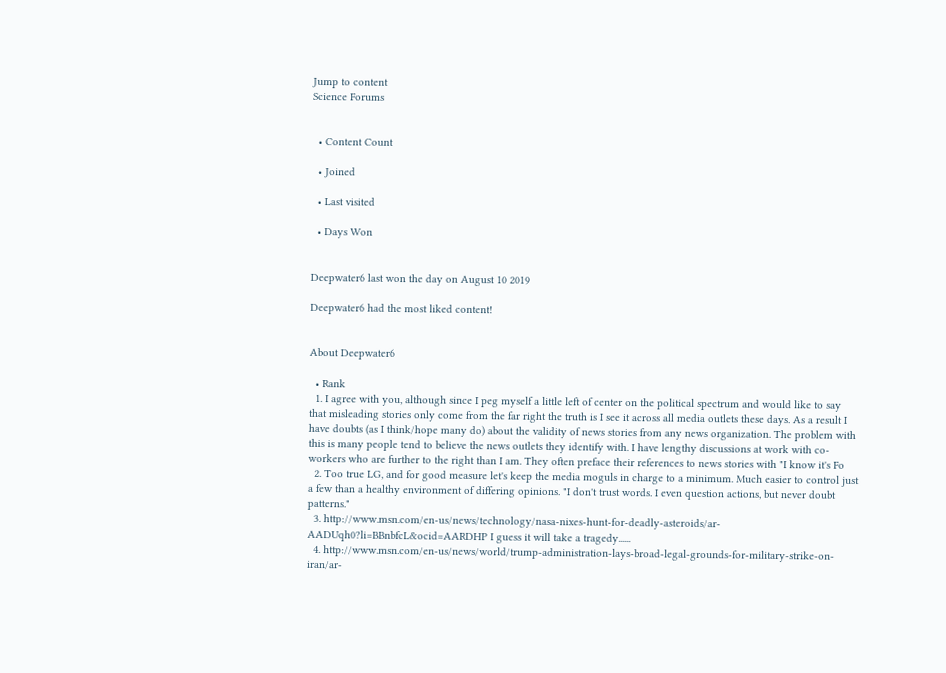Jump to content
Science Forums


  • Content Count

  • Joined

  • Last visited

  • Days Won


Deepwater6 last won the day on August 10 2019

Deepwater6 had the most liked content!


About Deepwater6

  • Rank
  1. I agree with you, although since I peg myself a little left of center on the political spectrum and would like to say that misleading stories only come from the far right the truth is I see it across all media outlets these days. As a result I have doubts (as I think/hope many do) about the validity of news stories from any news organization. The problem with this is many people tend to believe the news outlets they identify with. I have lengthy discussions at work with co-workers who are further to the right than I am. They often preface their references to news stories with "I know it's Fo
  2. Too true LG, and for good measure let's keep the media moguls in charge to a minimum. Much easier to control just a few than a healthy environment of differing opinions. "I don't trust words. I even question actions, but never doubt patterns."
  3. http://www.msn.com/en-us/news/technology/nasa-nixes-hunt-for-deadly-asteroids/ar-AADUqh0?li=BBnbfcL&ocid=AARDHP I guess it will take a tragedy......
  4. http://www.msn.com/en-us/news/world/trump-administration-lays-broad-legal-grounds-for-military-strike-on-iran/ar-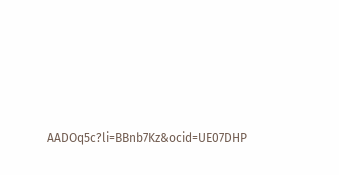AADOq5c?li=BBnb7Kz&ocid=UE07DHP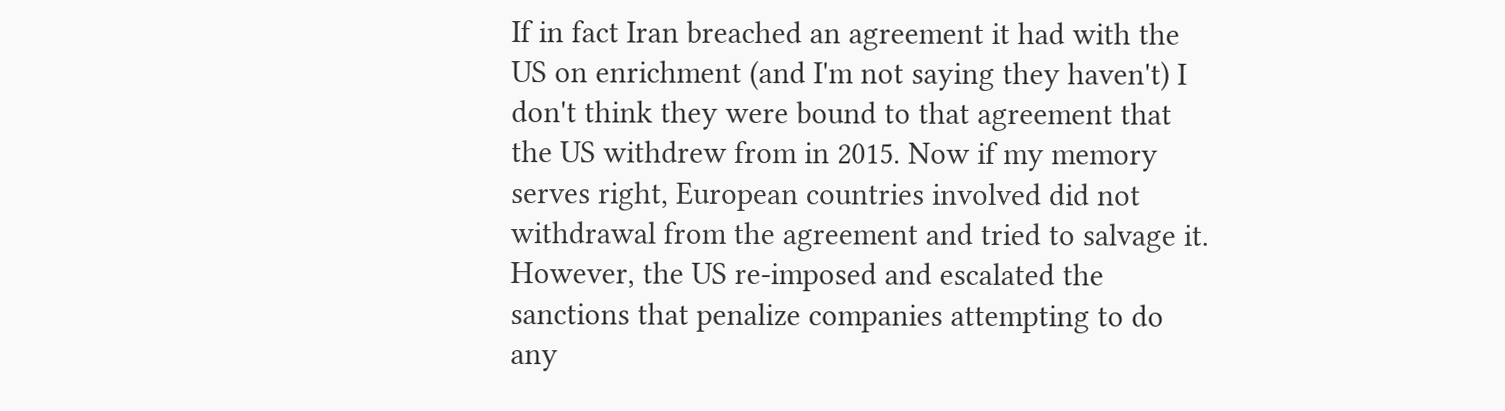If in fact Iran breached an agreement it had with the US on enrichment (and I'm not saying they haven't) I don't think they were bound to that agreement that the US withdrew from in 2015. Now if my memory serves right, European countries involved did not withdrawal from the agreement and tried to salvage it. However, the US re-imposed and escalated the sanctions that penalize companies attempting to do any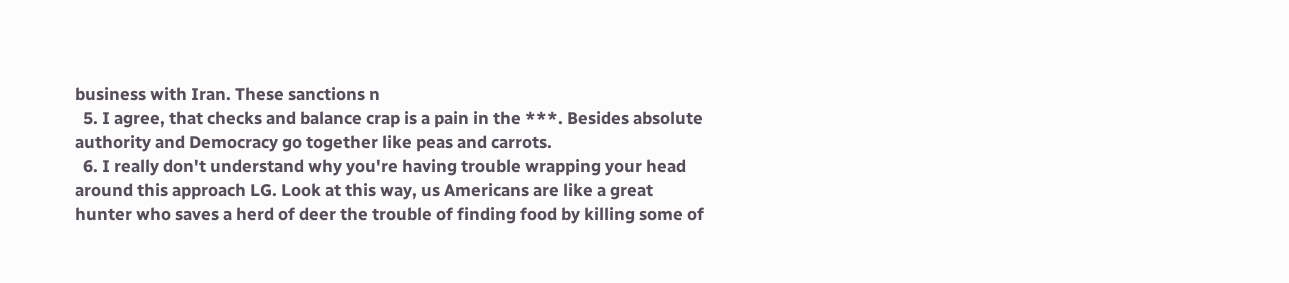business with Iran. These sanctions n
  5. I agree, that checks and balance crap is a pain in the ***. Besides absolute authority and Democracy go together like peas and carrots.
  6. I really don't understand why you're having trouble wrapping your head around this approach LG. Look at this way, us Americans are like a great hunter who saves a herd of deer the trouble of finding food by killing some of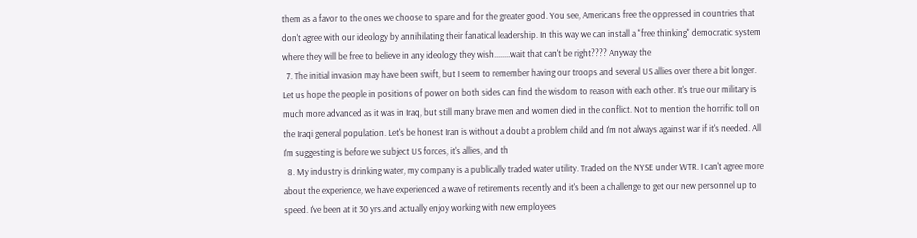them as a favor to the ones we choose to spare and for the greater good. You see, Americans free the oppressed in countries that don't agree with our ideology by annihilating their fanatical leadership. In this way we can install a "free thinking" democratic system where they will be free to believe in any ideology they wish........wait that can't be right???? Anyway the
  7. The initial invasion may have been swift, but I seem to remember having our troops and several US allies over there a bit longer. Let us hope the people in positions of power on both sides can find the wisdom to reason with each other. It's true our military is much more advanced as it was in Iraq, but still many brave men and women died in the conflict. Not to mention the horrific toll on the Iraqi general population. Let's be honest Iran is without a doubt a problem child and I'm not always against war if it's needed. All I'm suggesting is before we subject US forces, it's allies, and th
  8. My industry is drinking water, my company is a publically traded water utility. Traded on the NYSE under WTR. I can't agree more about the experience, we have experienced a wave of retirements recently and it's been a challenge to get our new personnel up to speed. I've been at it 30 yrs.and actually enjoy working with new employees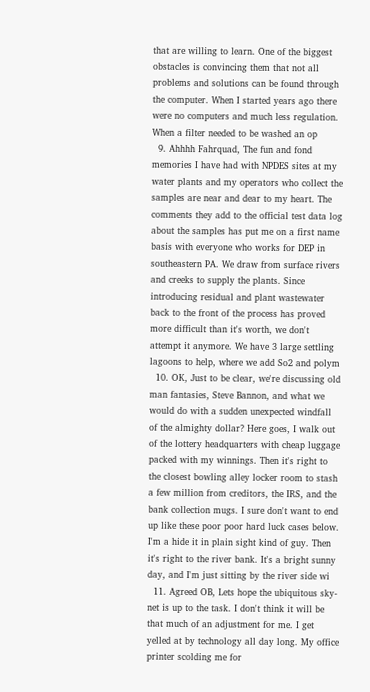that are willing to learn. One of the biggest obstacles is convincing them that not all problems and solutions can be found through the computer. When I started years ago there were no computers and much less regulation. When a filter needed to be washed an op
  9. Ahhhh Fahrquad, The fun and fond memories I have had with NPDES sites at my water plants and my operators who collect the samples are near and dear to my heart. The comments they add to the official test data log about the samples has put me on a first name basis with everyone who works for DEP in southeastern PA. We draw from surface rivers and creeks to supply the plants. Since introducing residual and plant wastewater back to the front of the process has proved more difficult than it's worth, we don't attempt it anymore. We have 3 large settling lagoons to help, where we add So2 and polym
  10. OK, Just to be clear, we're discussing old man fantasies, Steve Bannon, and what we would do with a sudden unexpected windfall of the almighty dollar? Here goes, I walk out of the lottery headquarters with cheap luggage packed with my winnings. Then it's right to the closest bowling alley locker room to stash a few million from creditors, the IRS, and the bank collection mugs. I sure don't want to end up like these poor poor hard luck cases below. I'm a hide it in plain sight kind of guy. Then it's right to the river bank. It's a bright sunny day, and I'm just sitting by the river side wi
  11. Agreed OB, Lets hope the ubiquitous sky-net is up to the task. I don't think it will be that much of an adjustment for me. I get yelled at by technology all day long. My office printer scolding me for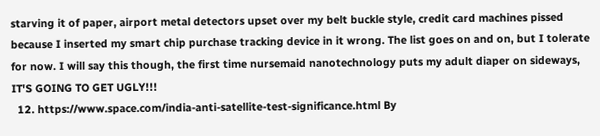starving it of paper, airport metal detectors upset over my belt buckle style, credit card machines pissed because I inserted my smart chip purchase tracking device in it wrong. The list goes on and on, but I tolerate for now. I will say this though, the first time nursemaid nanotechnology puts my adult diaper on sideways, IT'S GOING TO GET UGLY!!!
  12. https://www.space.com/india-anti-satellite-test-significance.html By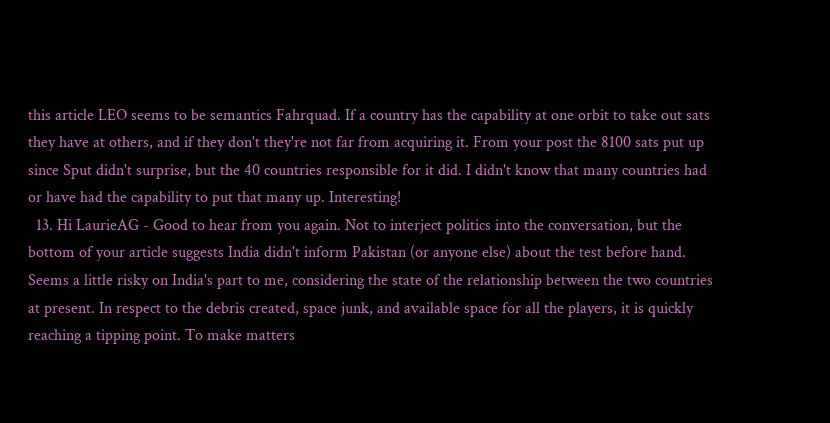this article LEO seems to be semantics Fahrquad. If a country has the capability at one orbit to take out sats they have at others, and if they don't they're not far from acquiring it. From your post the 8100 sats put up since Sput didn't surprise, but the 40 countries responsible for it did. I didn't know that many countries had or have had the capability to put that many up. Interesting!
  13. Hi LaurieAG - Good to hear from you again. Not to interject politics into the conversation, but the bottom of your article suggests India didn't inform Pakistan (or anyone else) about the test before hand. Seems a little risky on India's part to me, considering the state of the relationship between the two countries at present. In respect to the debris created, space junk, and available space for all the players, it is quickly reaching a tipping point. To make matters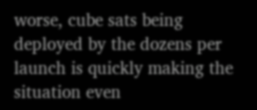worse, cube sats being deployed by the dozens per launch is quickly making the situation even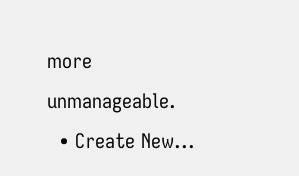more unmanageable.
  • Create New...